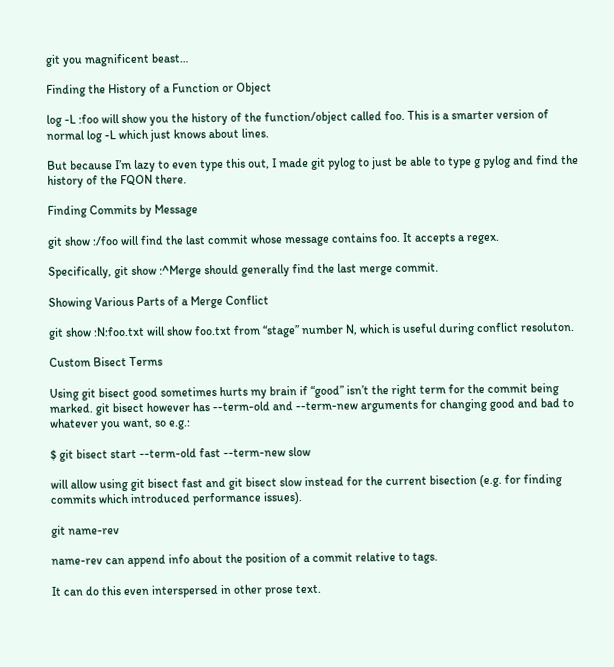git you magnificent beast…

Finding the History of a Function or Object

log -L :foo will show you the history of the function/object called foo. This is a smarter version of normal log -L which just knows about lines.

But because I’m lazy to even type this out, I made git pylog to just be able to type g pylog and find the history of the FQON there.

Finding Commits by Message

git show :/foo will find the last commit whose message contains foo. It accepts a regex.

Specifically, git show :^Merge should generally find the last merge commit.

Showing Various Parts of a Merge Conflict

git show :N:foo.txt will show foo.txt from “stage” number N, which is useful during conflict resoluton.

Custom Bisect Terms

Using git bisect good sometimes hurts my brain if “good” isn’t the right term for the commit being marked. git bisect however has --term-old and --term-new arguments for changing good and bad to whatever you want, so e.g.:

$ git bisect start --term-old fast --term-new slow

will allow using git bisect fast and git bisect slow instead for the current bisection (e.g. for finding commits which introduced performance issues).

git name-rev

name-rev can append info about the position of a commit relative to tags.

It can do this even interspersed in other prose text.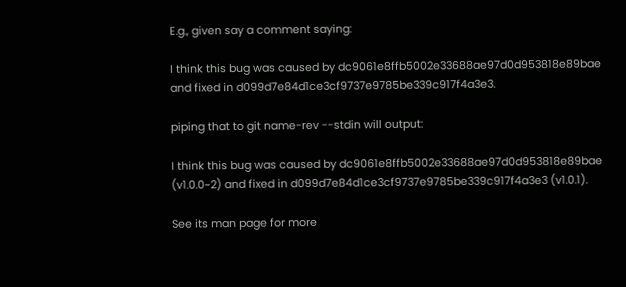E.g., given say a comment saying:

I think this bug was caused by dc9061e8ffb5002e33688ae97d0d953818e89bae and fixed in d099d7e84d1ce3cf9737e9785be339c917f4a3e3.

piping that to git name-rev --stdin will output:

I think this bug was caused by dc9061e8ffb5002e33688ae97d0d953818e89bae (v1.0.0~2) and fixed in d099d7e84d1ce3cf9737e9785be339c917f4a3e3 (v1.0.1).

See its man page for more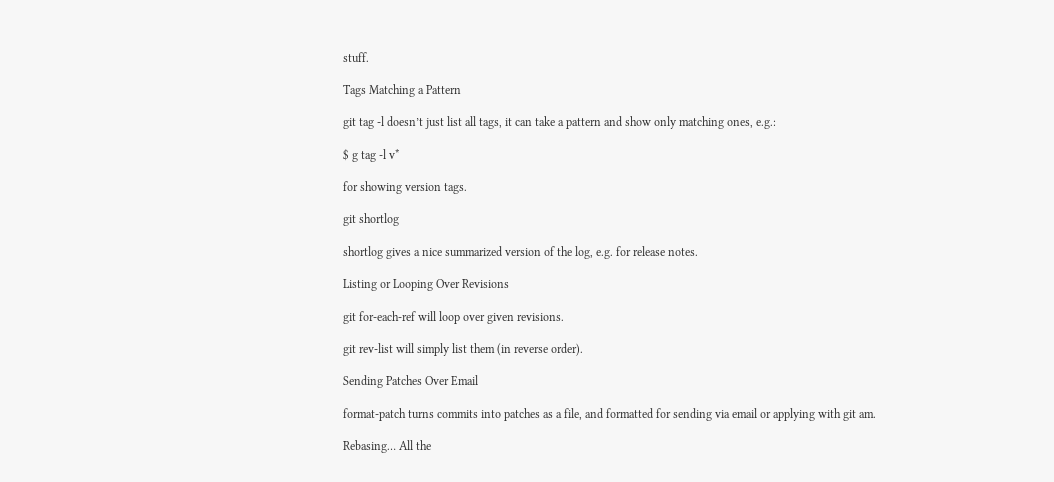stuff.

Tags Matching a Pattern

git tag -l doesn’t just list all tags, it can take a pattern and show only matching ones, e.g.:

$ g tag -l v*

for showing version tags.

git shortlog

shortlog gives a nice summarized version of the log, e.g. for release notes.

Listing or Looping Over Revisions

git for-each-ref will loop over given revisions.

git rev-list will simply list them (in reverse order).

Sending Patches Over Email

format-patch turns commits into patches as a file, and formatted for sending via email or applying with git am.

Rebasing… All the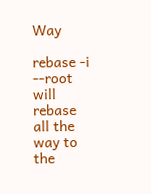Way

rebase -i --root will rebase all the way to the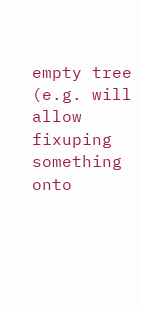empty tree (e.g. will allow fixuping something onto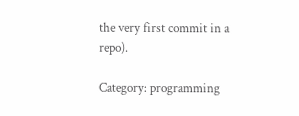the very first commit in a repo).

Category: programming